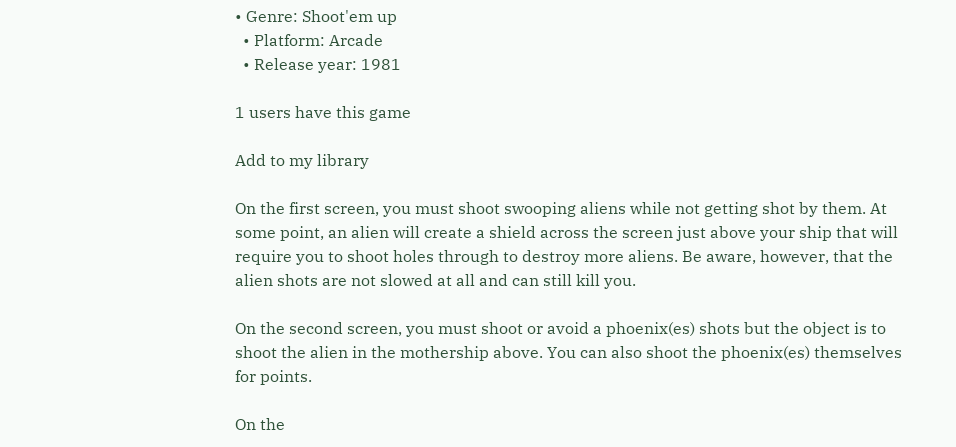• Genre: Shoot'em up
  • Platform: Arcade
  • Release year: 1981

1 users have this game

Add to my library

On the first screen, you must shoot swooping aliens while not getting shot by them. At some point, an alien will create a shield across the screen just above your ship that will require you to shoot holes through to destroy more aliens. Be aware, however, that the alien shots are not slowed at all and can still kill you.

On the second screen, you must shoot or avoid a phoenix(es) shots but the object is to shoot the alien in the mothership above. You can also shoot the phoenix(es) themselves for points.

On the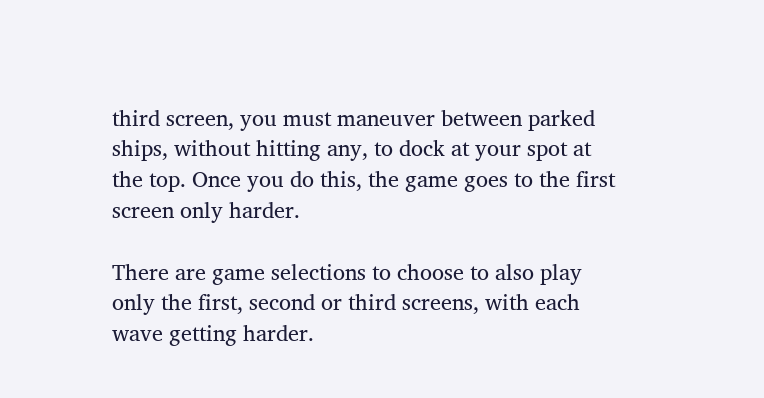third screen, you must maneuver between parked ships, without hitting any, to dock at your spot at the top. Once you do this, the game goes to the first screen only harder.

There are game selections to choose to also play only the first, second or third screens, with each wave getting harder.